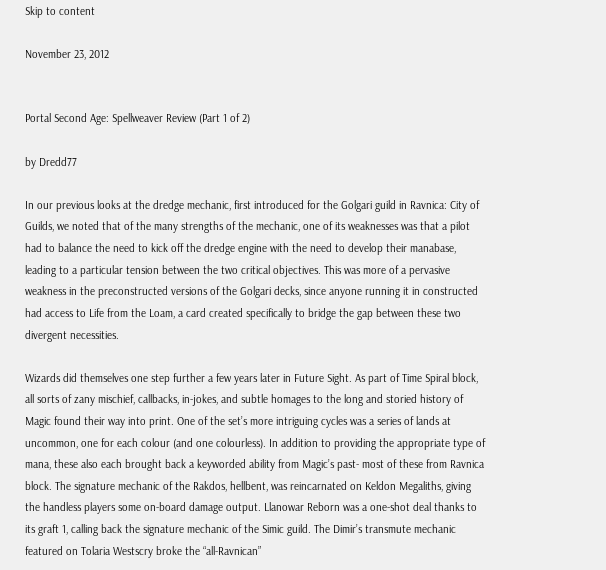Skip to content

November 23, 2012


Portal Second Age: Spellweaver Review (Part 1 of 2)

by Dredd77

In our previous looks at the dredge mechanic, first introduced for the Golgari guild in Ravnica: City of Guilds, we noted that of the many strengths of the mechanic, one of its weaknesses was that a pilot had to balance the need to kick off the dredge engine with the need to develop their manabase, leading to a particular tension between the two critical objectives. This was more of a pervasive weakness in the preconstructed versions of the Golgari decks, since anyone running it in constructed had access to Life from the Loam, a card created specifically to bridge the gap between these two divergent necessities.

Wizards did themselves one step further a few years later in Future Sight. As part of Time Spiral block, all sorts of zany mischief, callbacks, in-jokes, and subtle homages to the long and storied history of Magic found their way into print. One of the set’s more intriguing cycles was a series of lands at uncommon, one for each colour (and one colourless). In addition to providing the appropriate type of mana, these also each brought back a keyworded ability from Magic’s past- most of these from Ravnica block. The signature mechanic of the Rakdos, hellbent, was reincarnated on Keldon Megaliths, giving the handless players some on-board damage output. Llanowar Reborn was a one-shot deal thanks to its graft 1, calling back the signature mechanic of the Simic guild. The Dimir’s transmute mechanic featured on Tolaria Westscry broke the “all-Ravnican”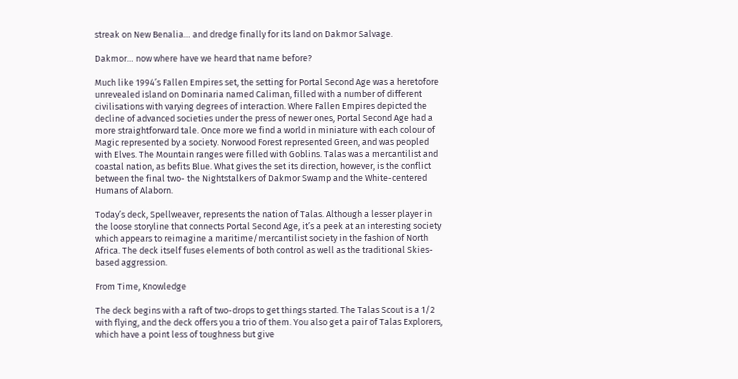streak on New Benalia… and dredge finally for its land on Dakmor Salvage.

Dakmor… now where have we heard that name before?

Much like 1994’s Fallen Empires set, the setting for Portal Second Age was a heretofore unrevealed island on Dominaria named Caliman, filled with a number of different civilisations with varying degrees of interaction. Where Fallen Empires depicted the decline of advanced societies under the press of newer ones, Portal Second Age had a more straightforward tale. Once more we find a world in miniature with each colour of Magic represented by a society. Norwood Forest represented Green, and was peopled with Elves. The Mountain ranges were filled with Goblins. Talas was a mercantilist and coastal nation, as befits Blue. What gives the set its direction, however, is the conflict between the final two- the Nightstalkers of Dakmor Swamp and the White-centered Humans of Alaborn.

Today’s deck, Spellweaver, represents the nation of Talas. Although a lesser player in the loose storyline that connects Portal Second Age, it’s a peek at an interesting society which appears to reimagine a maritime/mercantilist society in the fashion of North Africa. The deck itself fuses elements of both control as well as the traditional Skies-based aggression.

From Time, Knowledge

The deck begins with a raft of two-drops to get things started. The Talas Scout is a 1/2 with flying, and the deck offers you a trio of them. You also get a pair of Talas Explorers, which have a point less of toughness but give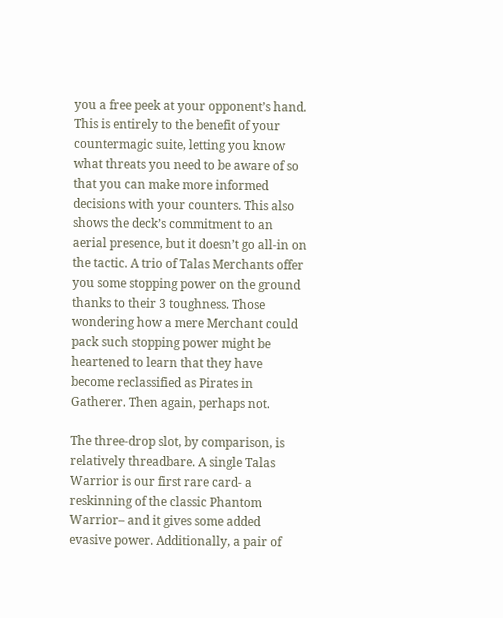you a free peek at your opponent’s hand. This is entirely to the benefit of your countermagic suite, letting you know what threats you need to be aware of so that you can make more informed decisions with your counters. This also shows the deck’s commitment to an aerial presence, but it doesn’t go all-in on the tactic. A trio of Talas Merchants offer you some stopping power on the ground thanks to their 3 toughness. Those wondering how a mere Merchant could pack such stopping power might be heartened to learn that they have become reclassified as Pirates in Gatherer. Then again, perhaps not.

The three-drop slot, by comparison, is relatively threadbare. A single Talas Warrior is our first rare card- a reskinning of the classic Phantom Warrior– and it gives some added evasive power. Additionally, a pair of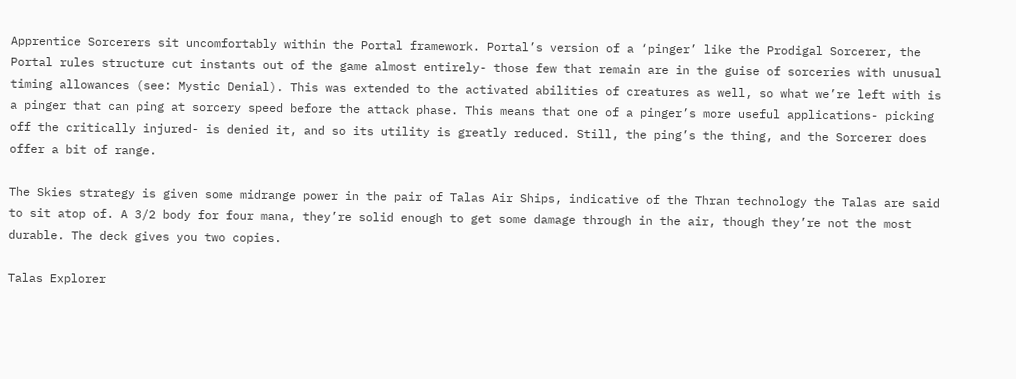Apprentice Sorcerers sit uncomfortably within the Portal framework. Portal’s version of a ‘pinger’ like the Prodigal Sorcerer, the Portal rules structure cut instants out of the game almost entirely- those few that remain are in the guise of sorceries with unusual timing allowances (see: Mystic Denial). This was extended to the activated abilities of creatures as well, so what we’re left with is a pinger that can ping at sorcery speed before the attack phase. This means that one of a pinger’s more useful applications- picking off the critically injured- is denied it, and so its utility is greatly reduced. Still, the ping’s the thing, and the Sorcerer does offer a bit of range.

The Skies strategy is given some midrange power in the pair of Talas Air Ships, indicative of the Thran technology the Talas are said to sit atop of. A 3/2 body for four mana, they’re solid enough to get some damage through in the air, though they’re not the most durable. The deck gives you two copies.

Talas Explorer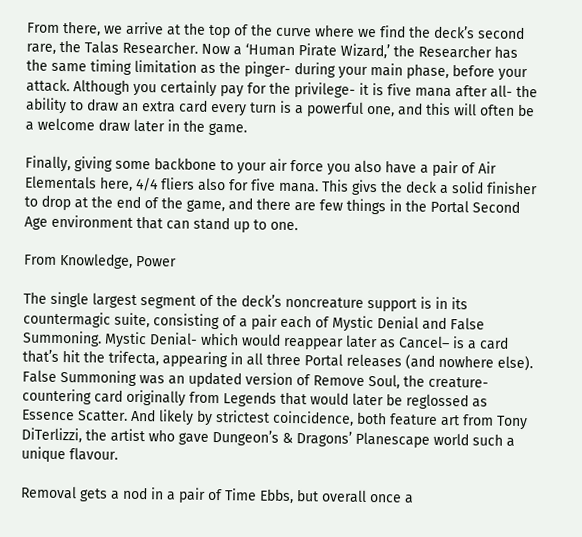From there, we arrive at the top of the curve where we find the deck’s second rare, the Talas Researcher. Now a ‘Human Pirate Wizard,’ the Researcher has the same timing limitation as the pinger- during your main phase, before your attack. Although you certainly pay for the privilege- it is five mana after all- the ability to draw an extra card every turn is a powerful one, and this will often be a welcome draw later in the game.

Finally, giving some backbone to your air force you also have a pair of Air Elementals here, 4/4 fliers also for five mana. This givs the deck a solid finisher to drop at the end of the game, and there are few things in the Portal Second Age environment that can stand up to one.

From Knowledge, Power

The single largest segment of the deck’s noncreature support is in its countermagic suite, consisting of a pair each of Mystic Denial and False Summoning. Mystic Denial- which would reappear later as Cancel– is a card that’s hit the trifecta, appearing in all three Portal releases (and nowhere else). False Summoning was an updated version of Remove Soul, the creature-countering card originally from Legends that would later be reglossed as Essence Scatter. And likely by strictest coincidence, both feature art from Tony DiTerlizzi, the artist who gave Dungeon’s & Dragons’ Planescape world such a unique flavour.

Removal gets a nod in a pair of Time Ebbs, but overall once a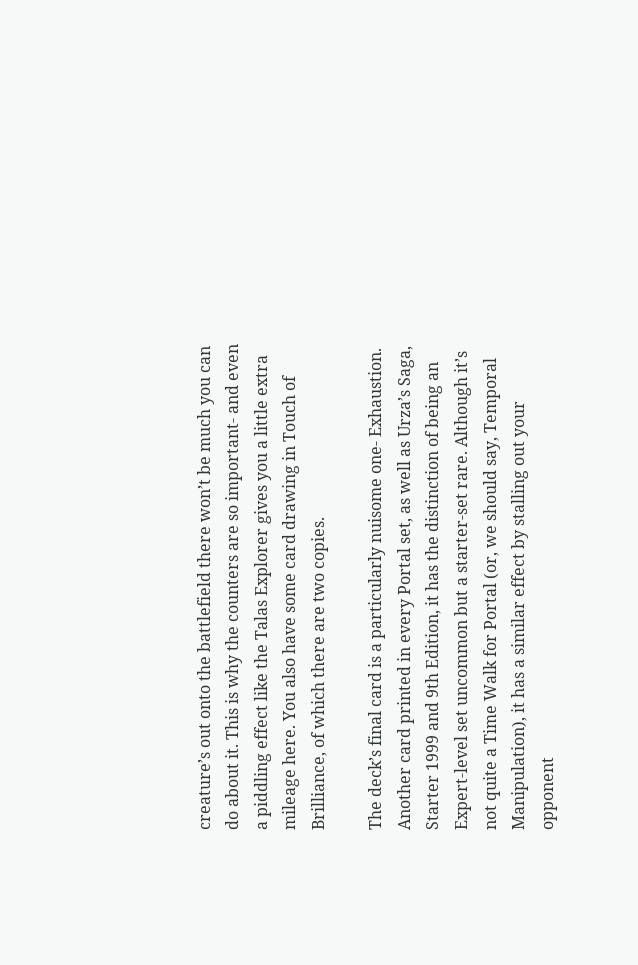creature’s out onto the battlefield there won’t be much you can do about it. This is why the counters are so important- and even a piddling effect like the Talas Explorer gives you a little extra mileage here. You also have some card drawing in Touch of Brilliance, of which there are two copies.

The deck’s final card is a particularly nuisome one- Exhaustion. Another card printed in every Portal set, as well as Urza’s Saga, Starter 1999 and 9th Edition, it has the distinction of being an Expert-level set uncommon but a starter-set rare. Although it’s not quite a Time Walk for Portal (or, we should say, Temporal Manipulation), it has a similar effect by stalling out your opponent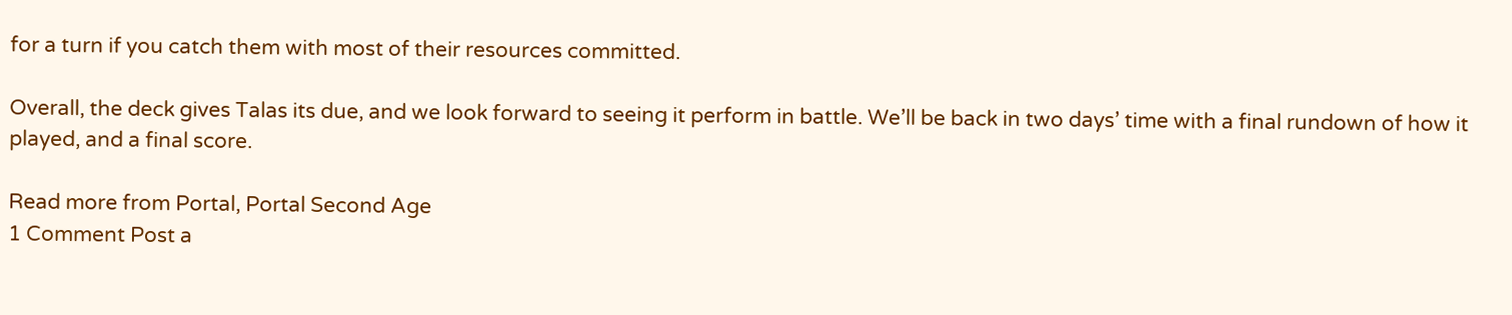for a turn if you catch them with most of their resources committed.

Overall, the deck gives Talas its due, and we look forward to seeing it perform in battle. We’ll be back in two days’ time with a final rundown of how it played, and a final score.

Read more from Portal, Portal Second Age
1 Comment Post a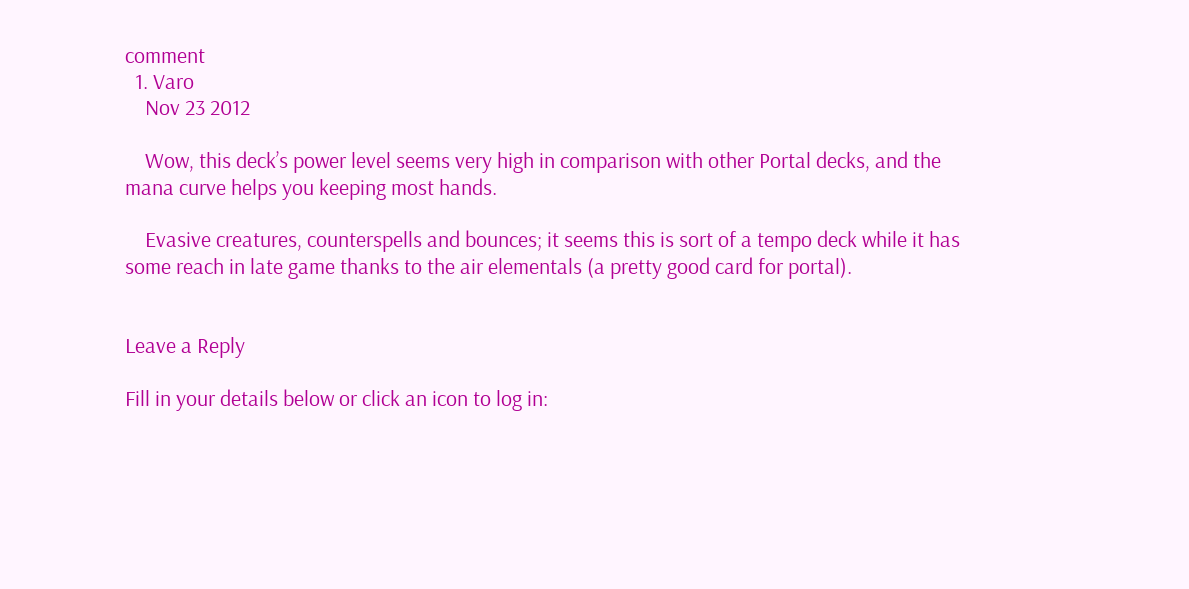comment
  1. Varo
    Nov 23 2012

    Wow, this deck’s power level seems very high in comparison with other Portal decks, and the mana curve helps you keeping most hands.

    Evasive creatures, counterspells and bounces; it seems this is sort of a tempo deck while it has some reach in late game thanks to the air elementals (a pretty good card for portal).


Leave a Reply

Fill in your details below or click an icon to log in: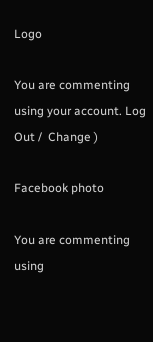Logo

You are commenting using your account. Log Out /  Change )

Facebook photo

You are commenting using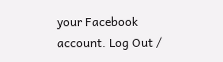your Facebook account. Log Out /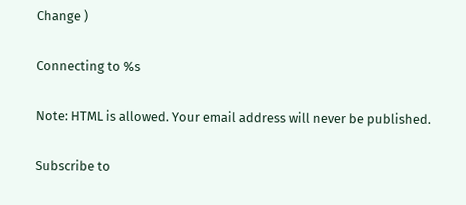Change )

Connecting to %s

Note: HTML is allowed. Your email address will never be published.

Subscribe to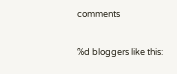comments

%d bloggers like this: